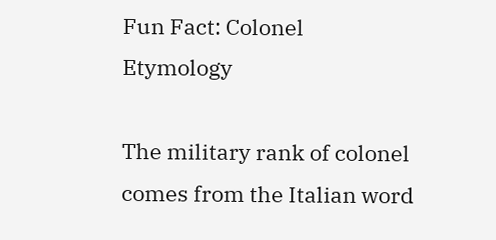Fun Fact: Colonel Etymology

The military rank of colonel comes from the Italian word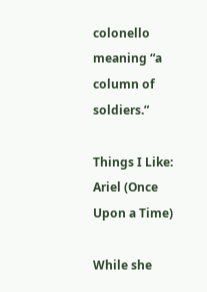colonello meaning “a column of soldiers.”

Things I Like: Ariel (Once Upon a Time)

While she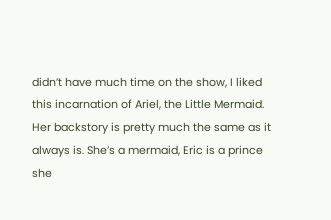didn’t have much time on the show, I liked this incarnation of Ariel, the Little Mermaid. Her backstory is pretty much the same as it always is. She’s a mermaid, Eric is a prince she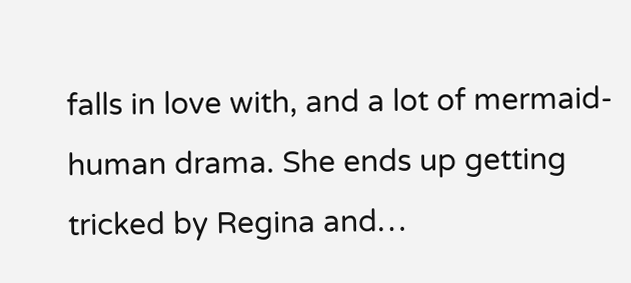falls in love with, and a lot of mermaid-human drama. She ends up getting tricked by Regina and…